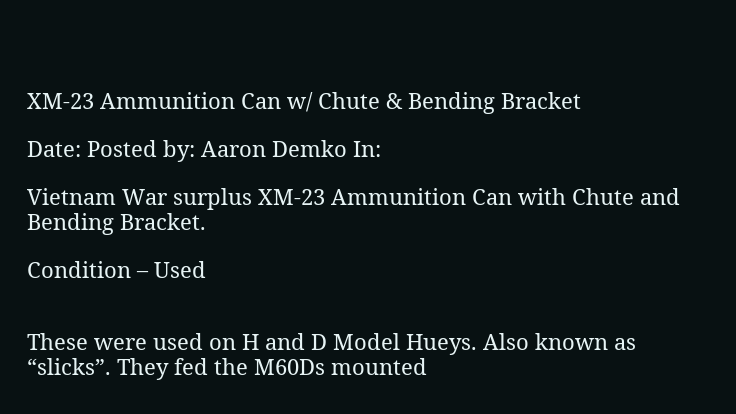XM-23 Ammunition Can w/ Chute & Bending Bracket

Date: Posted by: Aaron Demko In:

Vietnam War surplus XM-23 Ammunition Can with Chute and Bending Bracket.

Condition – Used


These were used on H and D Model Hueys. Also known as “slicks”. They fed the M60Ds mounted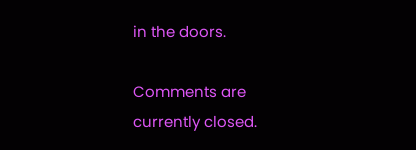in the doors.

Comments are currently closed.